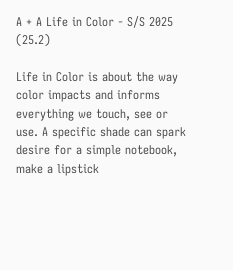A + A Life in Color - S/S 2025 (25.2)

Life in Color is about the way color impacts and informs everything we touch, see or use. A specific shade can spark desire for a simple notebook, make a lipstick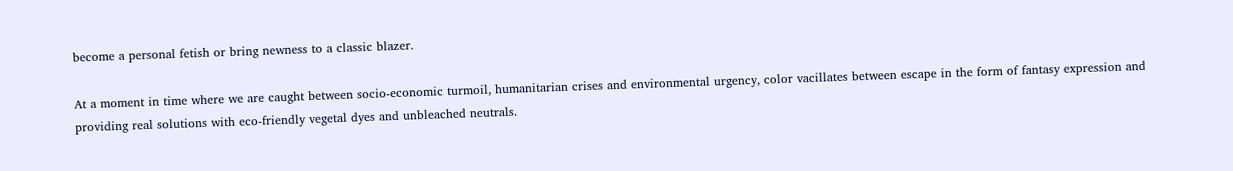become a personal fetish or bring newness to a classic blazer.

At a moment in time where we are caught between socio-economic turmoil, humanitarian crises and environmental urgency, color vacillates between escape in the form of fantasy expression and providing real solutions with eco-friendly vegetal dyes and unbleached neutrals.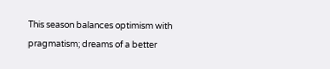This season balances optimism with pragmatism; dreams of a better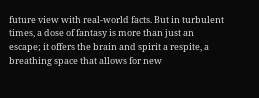future view with real-world facts. But in turbulent times, a dose of fantasy is more than just an escape; it offers the brain and spirit a respite, a breathing space that allows for new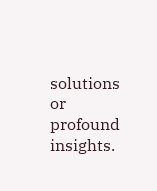solutions or profound insights.